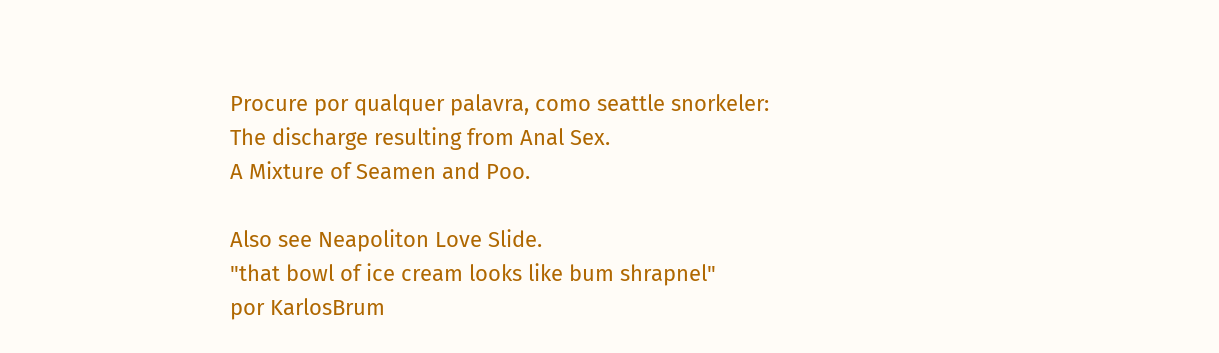Procure por qualquer palavra, como seattle snorkeler:
The discharge resulting from Anal Sex.
A Mixture of Seamen and Poo.

Also see Neapoliton Love Slide.
"that bowl of ice cream looks like bum shrapnel"
por KarlosBrum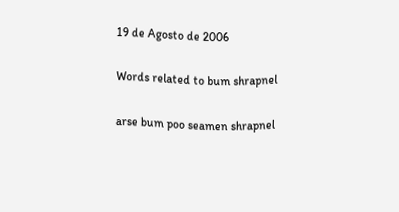19 de Agosto de 2006

Words related to bum shrapnel

arse bum poo seamen shrapnel